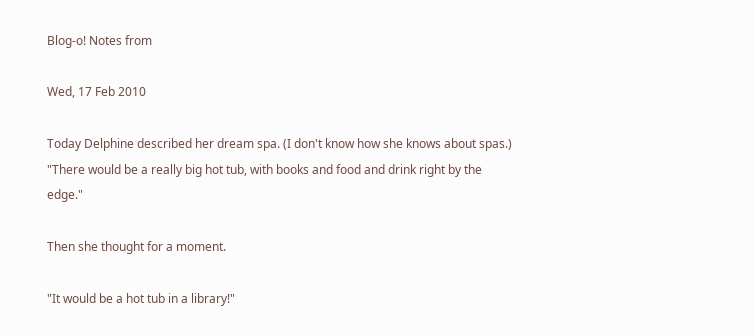Blog-o! Notes from

Wed, 17 Feb 2010

Today Delphine described her dream spa. (I don't know how she knows about spas.) "There would be a really big hot tub, with books and food and drink right by the edge."

Then she thought for a moment.

"It would be a hot tub in a library!"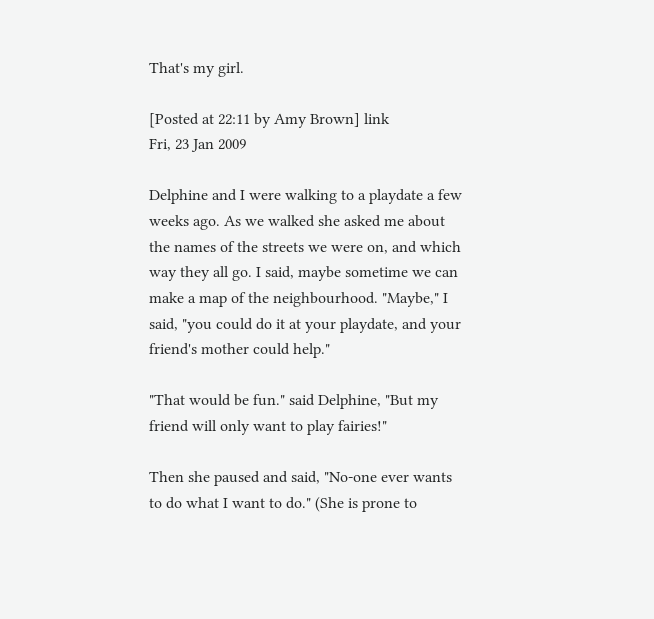That's my girl.

[Posted at 22:11 by Amy Brown] link
Fri, 23 Jan 2009

Delphine and I were walking to a playdate a few weeks ago. As we walked she asked me about the names of the streets we were on, and which way they all go. I said, maybe sometime we can make a map of the neighbourhood. "Maybe," I said, "you could do it at your playdate, and your friend's mother could help."

"That would be fun." said Delphine, "But my friend will only want to play fairies!"

Then she paused and said, "No-one ever wants to do what I want to do." (She is prone to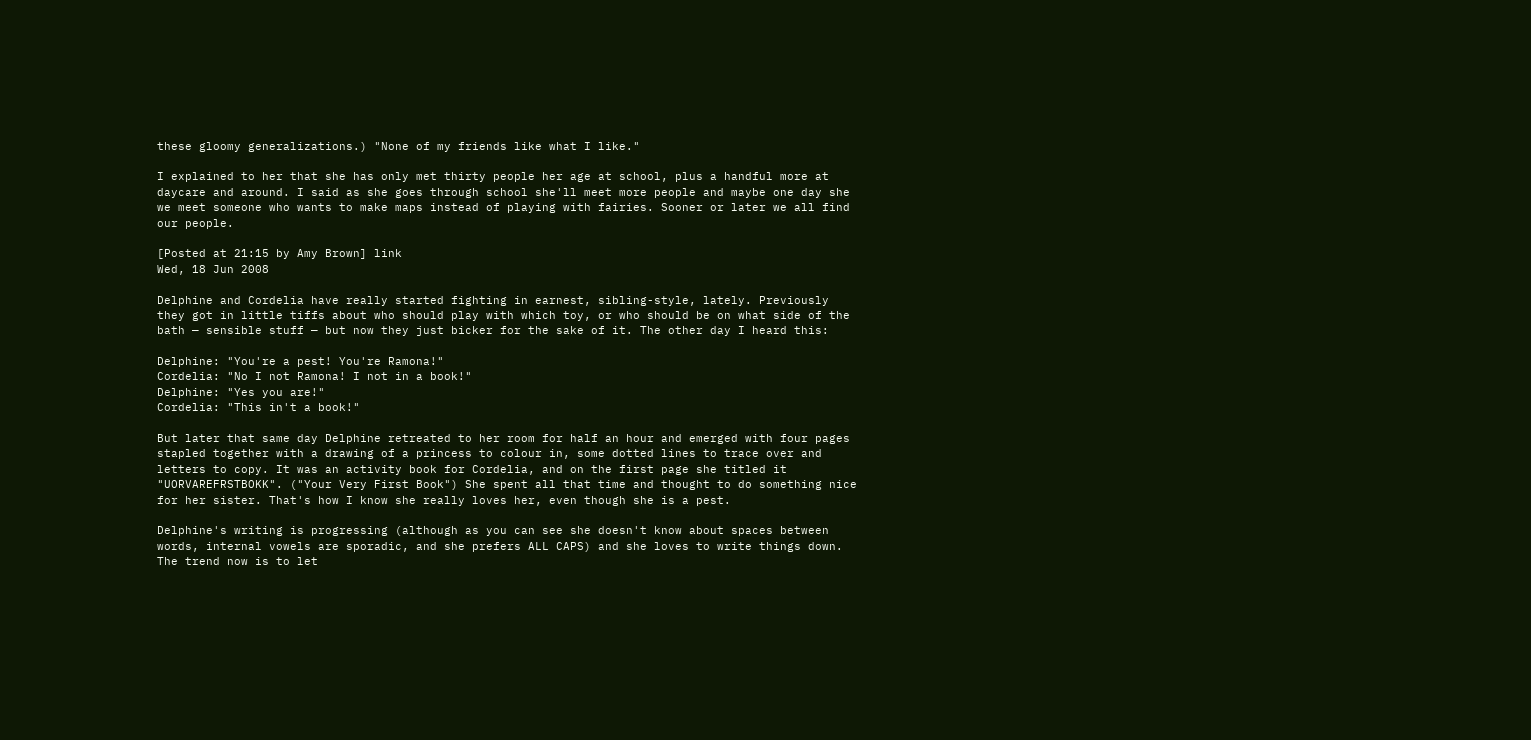these gloomy generalizations.) "None of my friends like what I like."

I explained to her that she has only met thirty people her age at school, plus a handful more at daycare and around. I said as she goes through school she'll meet more people and maybe one day she we meet someone who wants to make maps instead of playing with fairies. Sooner or later we all find our people.

[Posted at 21:15 by Amy Brown] link
Wed, 18 Jun 2008

Delphine and Cordelia have really started fighting in earnest, sibling-style, lately. Previously they got in little tiffs about who should play with which toy, or who should be on what side of the bath — sensible stuff — but now they just bicker for the sake of it. The other day I heard this:

Delphine: "You're a pest! You're Ramona!"
Cordelia: "No I not Ramona! I not in a book!"
Delphine: "Yes you are!"
Cordelia: "This in't a book!"

But later that same day Delphine retreated to her room for half an hour and emerged with four pages stapled together with a drawing of a princess to colour in, some dotted lines to trace over and letters to copy. It was an activity book for Cordelia, and on the first page she titled it "UORVAREFRSTBOKK". ("Your Very First Book") She spent all that time and thought to do something nice for her sister. That's how I know she really loves her, even though she is a pest.

Delphine's writing is progressing (although as you can see she doesn't know about spaces between words, internal vowels are sporadic, and she prefers ALL CAPS) and she loves to write things down. The trend now is to let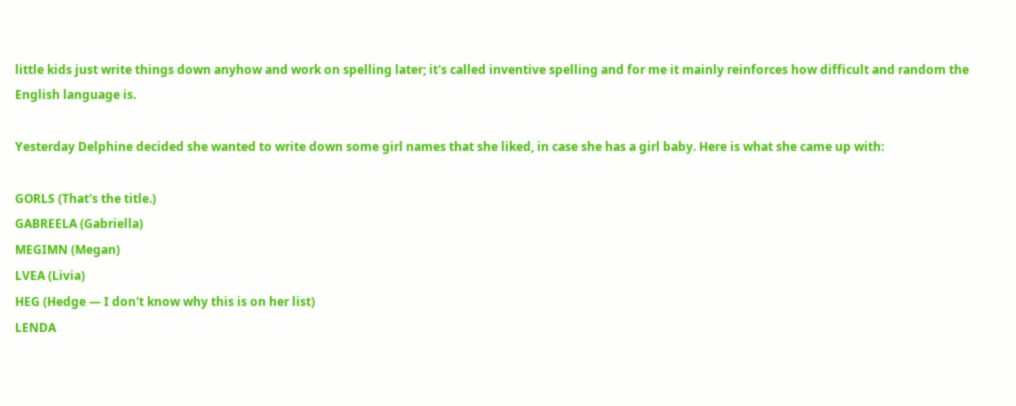little kids just write things down anyhow and work on spelling later; it's called inventive spelling and for me it mainly reinforces how difficult and random the English language is.

Yesterday Delphine decided she wanted to write down some girl names that she liked, in case she has a girl baby. Here is what she came up with:

GORLS (That's the title.)
GABREELA (Gabriella)
MEGIMN (Megan)
LVEA (Livia)
HEG (Hedge — I don't know why this is on her list)
LENDA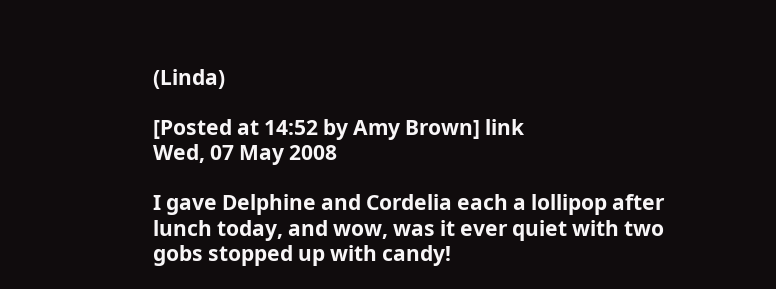(Linda)

[Posted at 14:52 by Amy Brown] link
Wed, 07 May 2008

I gave Delphine and Cordelia each a lollipop after lunch today, and wow, was it ever quiet with two gobs stopped up with candy!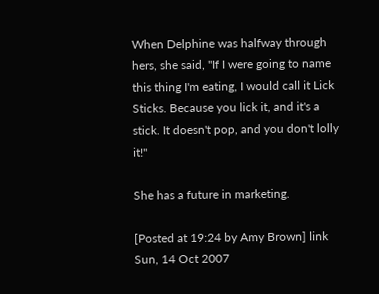When Delphine was halfway through hers, she said, "If I were going to name this thing I'm eating, I would call it Lick Sticks. Because you lick it, and it's a stick. It doesn't pop, and you don't lolly it!"

She has a future in marketing.

[Posted at 19:24 by Amy Brown] link
Sun, 14 Oct 2007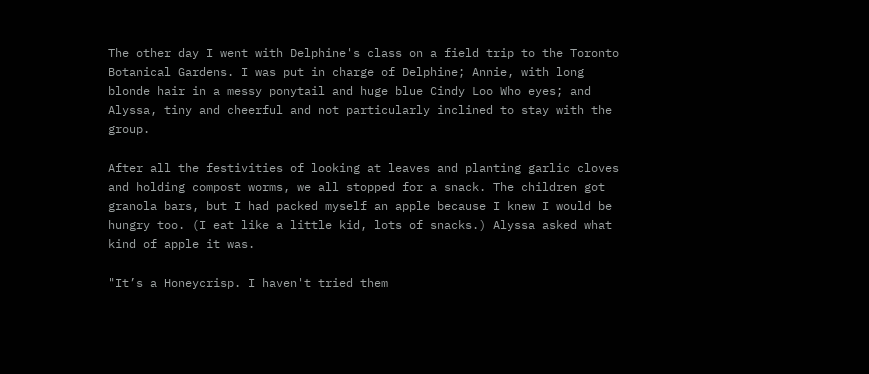The other day I went with Delphine's class on a field trip to the Toronto Botanical Gardens. I was put in charge of Delphine; Annie, with long blonde hair in a messy ponytail and huge blue Cindy Loo Who eyes; and Alyssa, tiny and cheerful and not particularly inclined to stay with the group.

After all the festivities of looking at leaves and planting garlic cloves and holding compost worms, we all stopped for a snack. The children got granola bars, but I had packed myself an apple because I knew I would be hungry too. (I eat like a little kid, lots of snacks.) Alyssa asked what kind of apple it was.

"It’s a Honeycrisp. I haven't tried them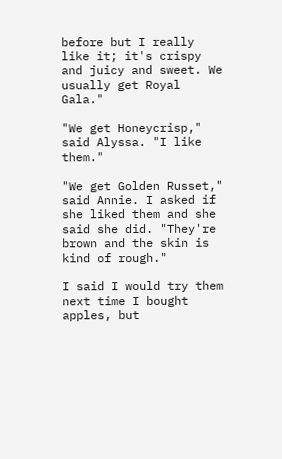before but I really like it; it's crispy and juicy and sweet. We usually get Royal Gala."

"We get Honeycrisp," said Alyssa. "I like them."

"We get Golden Russet," said Annie. I asked if she liked them and she said she did. "They're brown and the skin is kind of rough."

I said I would try them next time I bought apples, but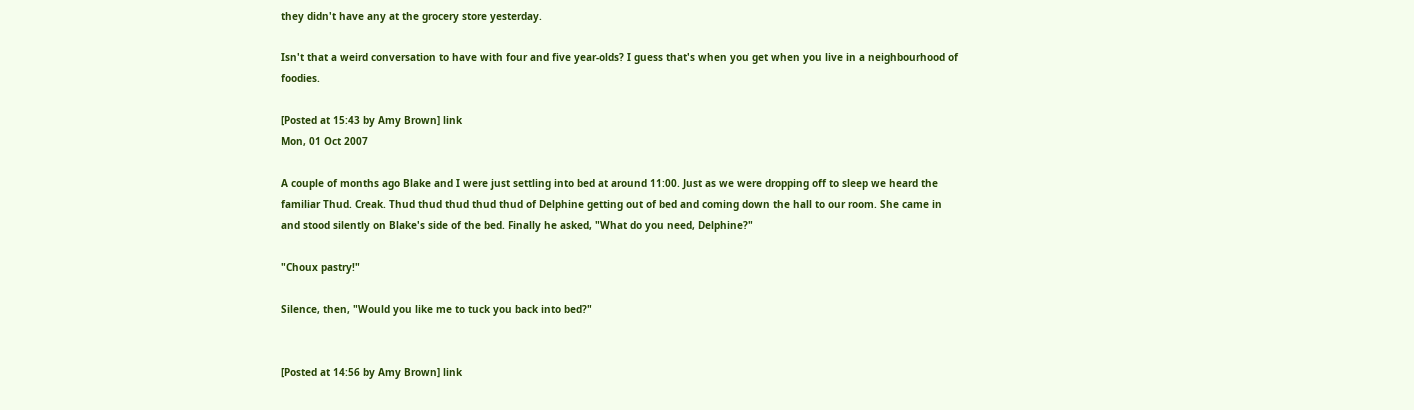they didn't have any at the grocery store yesterday.

Isn't that a weird conversation to have with four and five year-olds? I guess that's when you get when you live in a neighbourhood of foodies.

[Posted at 15:43 by Amy Brown] link
Mon, 01 Oct 2007

A couple of months ago Blake and I were just settling into bed at around 11:00. Just as we were dropping off to sleep we heard the familiar Thud. Creak. Thud thud thud thud thud of Delphine getting out of bed and coming down the hall to our room. She came in and stood silently on Blake's side of the bed. Finally he asked, "What do you need, Delphine?"

"Choux pastry!"

Silence, then, "Would you like me to tuck you back into bed?"


[Posted at 14:56 by Amy Brown] link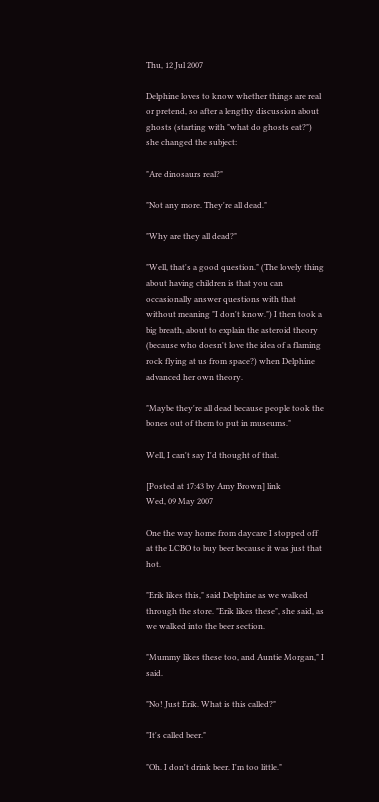Thu, 12 Jul 2007

Delphine loves to know whether things are real or pretend, so after a lengthy discussion about ghosts (starting with "what do ghosts eat?") she changed the subject:

"Are dinosaurs real?"

"Not any more. They're all dead."

"Why are they all dead?"

"Well, that's a good question." (The lovely thing about having children is that you can occasionally answer questions with that without meaning "I don't know.") I then took a big breath, about to explain the asteroid theory (because who doesn't love the idea of a flaming rock flying at us from space?) when Delphine advanced her own theory.

"Maybe they're all dead because people took the bones out of them to put in museums."

Well, I can't say I'd thought of that.

[Posted at 17:43 by Amy Brown] link
Wed, 09 May 2007

One the way home from daycare I stopped off at the LCBO to buy beer because it was just that hot.

"Erik likes this," said Delphine as we walked through the store. "Erik likes these", she said, as we walked into the beer section.

"Mummy likes these too, and Auntie Morgan," I said.

"No! Just Erik. What is this called?"

"It's called beer."

"Oh. I don't drink beer. I'm too little."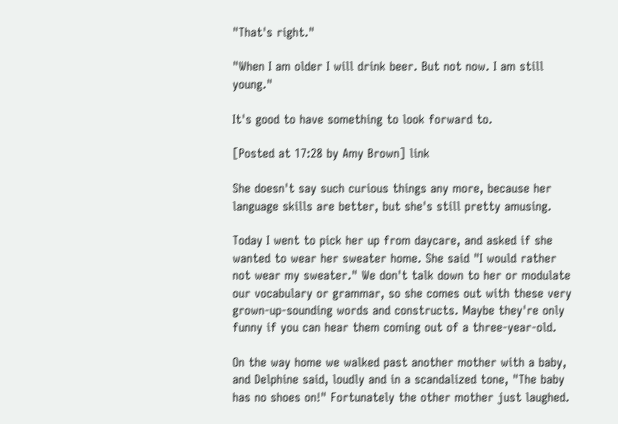"That's right."

"When I am older I will drink beer. But not now. I am still young."

It's good to have something to look forward to.

[Posted at 17:28 by Amy Brown] link

She doesn't say such curious things any more, because her language skills are better, but she's still pretty amusing.

Today I went to pick her up from daycare, and asked if she wanted to wear her sweater home. She said "I would rather not wear my sweater." We don't talk down to her or modulate our vocabulary or grammar, so she comes out with these very grown-up-sounding words and constructs. Maybe they're only funny if you can hear them coming out of a three-year-old.

On the way home we walked past another mother with a baby, and Delphine said, loudly and in a scandalized tone, "The baby has no shoes on!" Fortunately the other mother just laughed.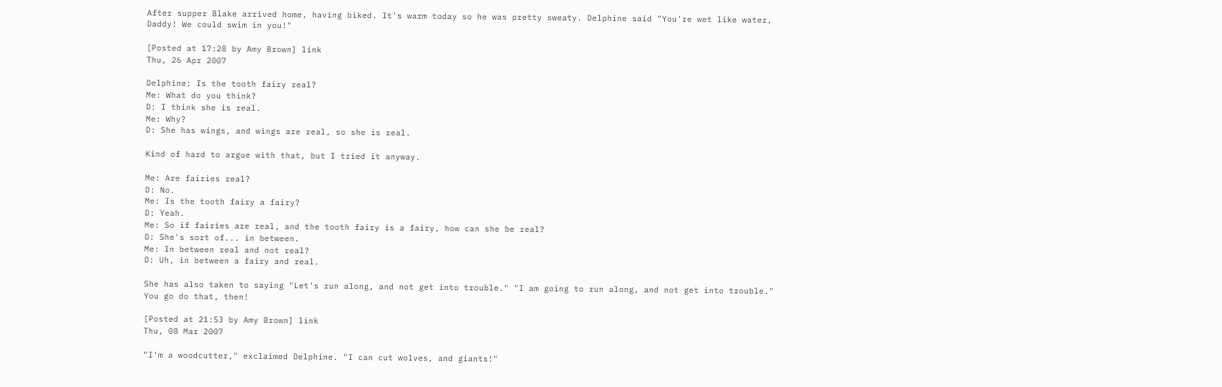After supper Blake arrived home, having biked. It's warm today so he was pretty sweaty. Delphine said "You're wet like water, Daddy! We could swim in you!"

[Posted at 17:28 by Amy Brown] link
Thu, 26 Apr 2007

Delphine: Is the tooth fairy real?
Me: What do you think?
D: I think she is real.
Me: Why?
D: She has wings, and wings are real, so she is real.

Kind of hard to argue with that, but I tried it anyway.

Me: Are fairies real?
D: No.
Me: Is the tooth fairy a fairy?
D: Yeah.
Me: So if fairies are real, and the tooth fairy is a fairy, how can she be real?
D: She's sort of... in between.
Me: In between real and not real?
D: Uh, in between a fairy and real.

She has also taken to saying "Let's run along, and not get into trouble." "I am going to run along, and not get into trouble." You go do that, then!

[Posted at 21:53 by Amy Brown] link
Thu, 08 Mar 2007

"I'm a woodcutter," exclaimed Delphine. "I can cut wolves, and giants!"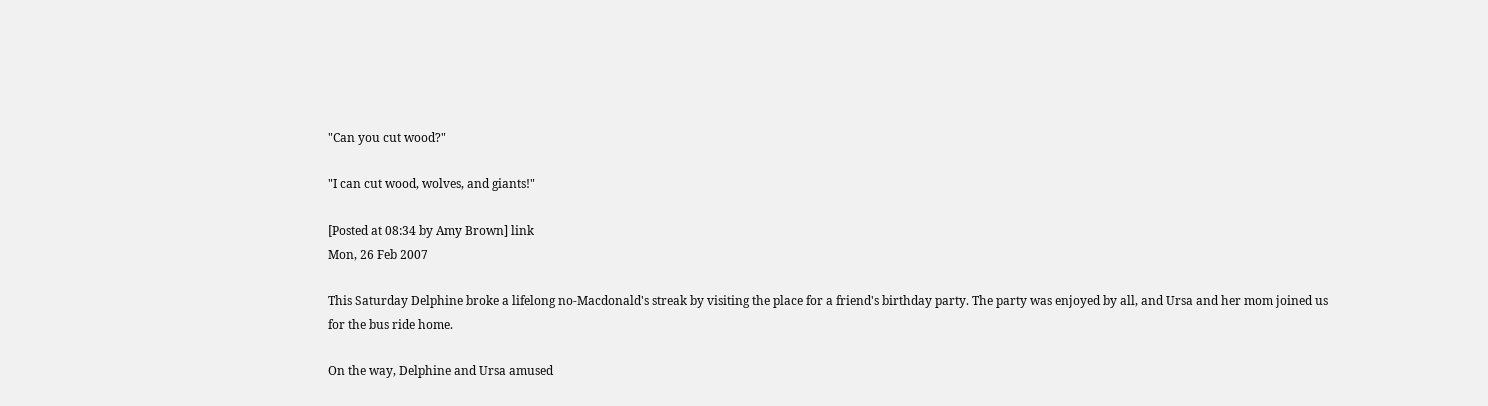"Can you cut wood?"

"I can cut wood, wolves, and giants!"

[Posted at 08:34 by Amy Brown] link
Mon, 26 Feb 2007

This Saturday Delphine broke a lifelong no-Macdonald's streak by visiting the place for a friend's birthday party. The party was enjoyed by all, and Ursa and her mom joined us for the bus ride home.

On the way, Delphine and Ursa amused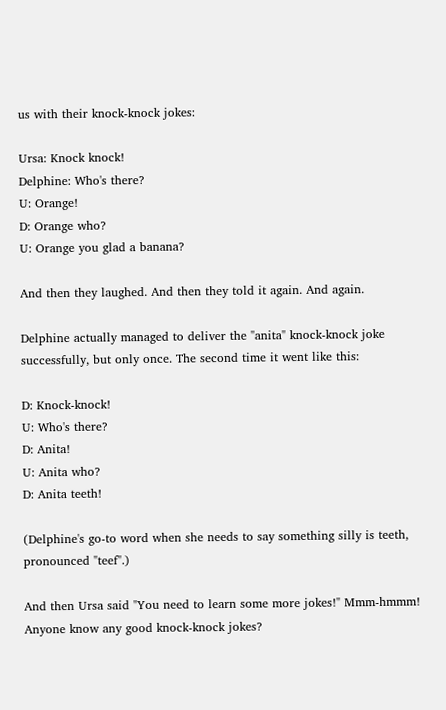us with their knock-knock jokes:

Ursa: Knock knock!
Delphine: Who's there?
U: Orange!
D: Orange who?
U: Orange you glad a banana?

And then they laughed. And then they told it again. And again.

Delphine actually managed to deliver the "anita" knock-knock joke successfully, but only once. The second time it went like this:

D: Knock-knock!
U: Who's there?
D: Anita!
U: Anita who?
D: Anita teeth!

(Delphine's go-to word when she needs to say something silly is teeth, pronounced "teef".)

And then Ursa said "You need to learn some more jokes!" Mmm-hmmm! Anyone know any good knock-knock jokes?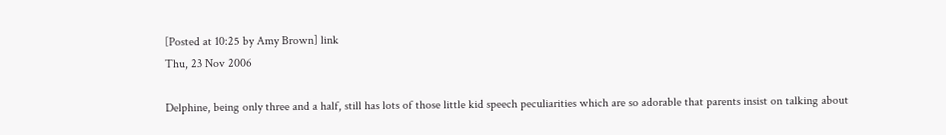[Posted at 10:25 by Amy Brown] link
Thu, 23 Nov 2006

Delphine, being only three and a half, still has lots of those little kid speech peculiarities which are so adorable that parents insist on talking about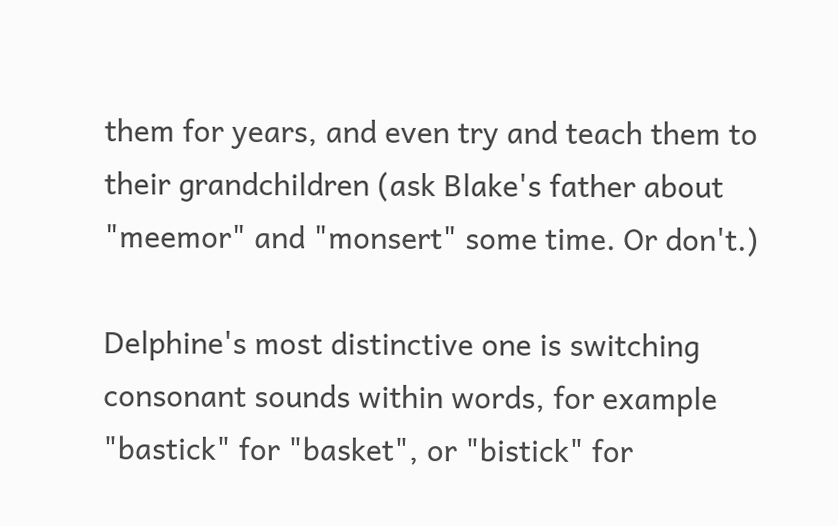them for years, and even try and teach them to their grandchildren (ask Blake's father about "meemor" and "monsert" some time. Or don't.)

Delphine's most distinctive one is switching consonant sounds within words, for example "bastick" for "basket", or "bistick" for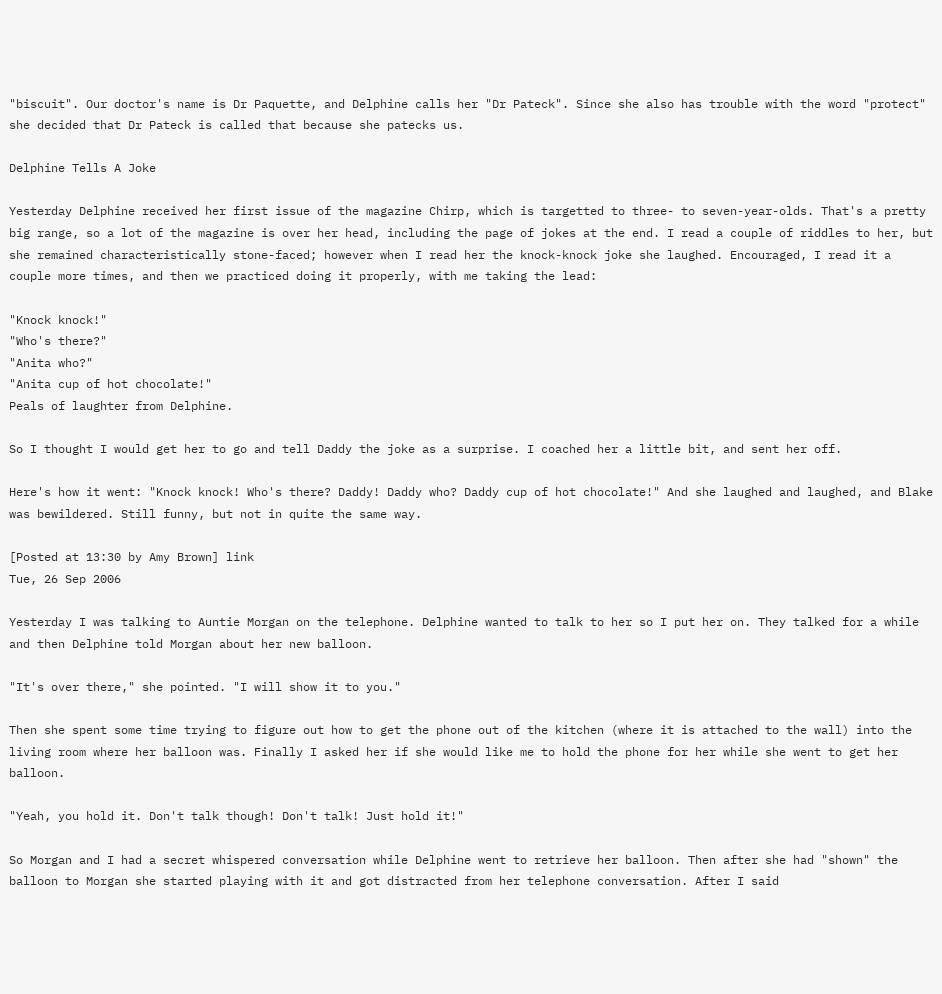"biscuit". Our doctor's name is Dr Paquette, and Delphine calls her "Dr Pateck". Since she also has trouble with the word "protect" she decided that Dr Pateck is called that because she patecks us.

Delphine Tells A Joke

Yesterday Delphine received her first issue of the magazine Chirp, which is targetted to three- to seven-year-olds. That's a pretty big range, so a lot of the magazine is over her head, including the page of jokes at the end. I read a couple of riddles to her, but she remained characteristically stone-faced; however when I read her the knock-knock joke she laughed. Encouraged, I read it a couple more times, and then we practiced doing it properly, with me taking the lead:

"Knock knock!"
"Who's there?"
"Anita who?"
"Anita cup of hot chocolate!"
Peals of laughter from Delphine.

So I thought I would get her to go and tell Daddy the joke as a surprise. I coached her a little bit, and sent her off.

Here's how it went: "Knock knock! Who's there? Daddy! Daddy who? Daddy cup of hot chocolate!" And she laughed and laughed, and Blake was bewildered. Still funny, but not in quite the same way.

[Posted at 13:30 by Amy Brown] link
Tue, 26 Sep 2006

Yesterday I was talking to Auntie Morgan on the telephone. Delphine wanted to talk to her so I put her on. They talked for a while and then Delphine told Morgan about her new balloon.

"It's over there," she pointed. "I will show it to you."

Then she spent some time trying to figure out how to get the phone out of the kitchen (where it is attached to the wall) into the living room where her balloon was. Finally I asked her if she would like me to hold the phone for her while she went to get her balloon.

"Yeah, you hold it. Don't talk though! Don't talk! Just hold it!"

So Morgan and I had a secret whispered conversation while Delphine went to retrieve her balloon. Then after she had "shown" the balloon to Morgan she started playing with it and got distracted from her telephone conversation. After I said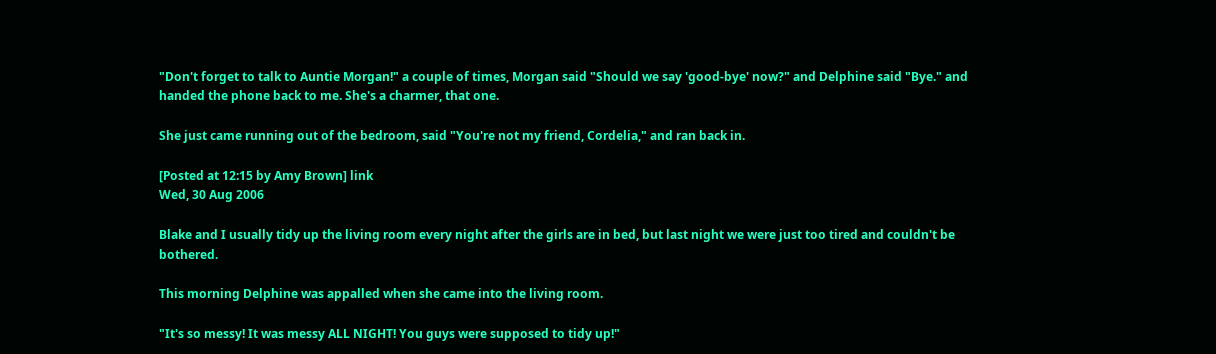"Don't forget to talk to Auntie Morgan!" a couple of times, Morgan said "Should we say 'good-bye' now?" and Delphine said "Bye." and handed the phone back to me. She's a charmer, that one.

She just came running out of the bedroom, said "You're not my friend, Cordelia," and ran back in.

[Posted at 12:15 by Amy Brown] link
Wed, 30 Aug 2006

Blake and I usually tidy up the living room every night after the girls are in bed, but last night we were just too tired and couldn't be bothered.

This morning Delphine was appalled when she came into the living room.

"It's so messy! It was messy ALL NIGHT! You guys were supposed to tidy up!"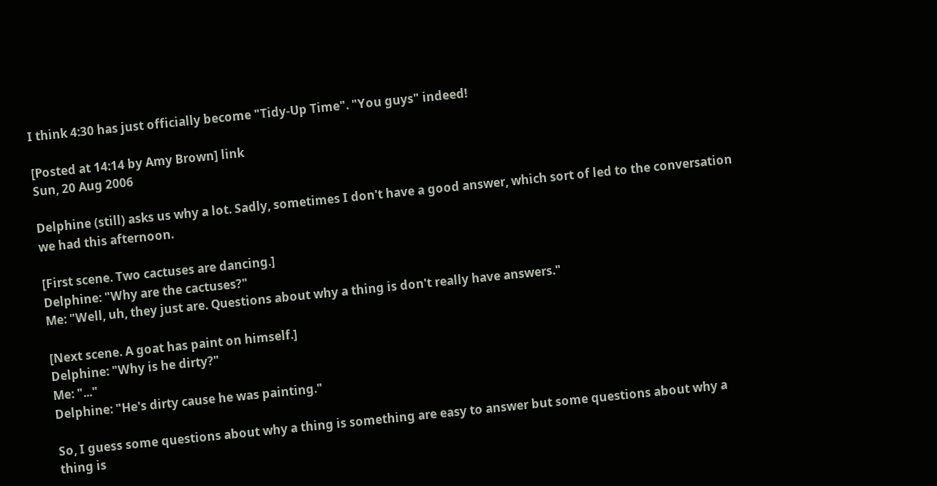I think 4:30 has just officially become "Tidy-Up Time". "You guys" indeed!

[Posted at 14:14 by Amy Brown] link
Sun, 20 Aug 2006

Delphine (still) asks us why a lot. Sadly, sometimes I don't have a good answer, which sort of led to the conversation we had this afternoon.

[First scene. Two cactuses are dancing.]
Delphine: "Why are the cactuses?"
Me: "Well, uh, they just are. Questions about why a thing is don't really have answers."

[Next scene. A goat has paint on himself.]
Delphine: "Why is he dirty?"
Me: "..."
Delphine: "He's dirty cause he was painting."

So, I guess some questions about why a thing is something are easy to answer but some questions about why a thing is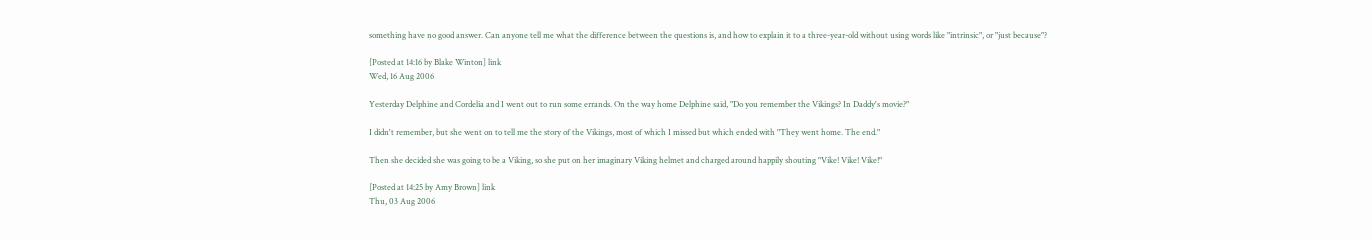something have no good answer. Can anyone tell me what the difference between the questions is, and how to explain it to a three-year-old without using words like "intrinsic", or "just because"?

[Posted at 14:16 by Blake Winton] link
Wed, 16 Aug 2006

Yesterday Delphine and Cordelia and I went out to run some errands. On the way home Delphine said, "Do you remember the Vikings? In Daddy's movie?"

I didn't remember, but she went on to tell me the story of the Vikings, most of which I missed but which ended with "They went home. The end."

Then she decided she was going to be a Viking, so she put on her imaginary Viking helmet and charged around happily shouting "Vike! Vike! Vike!"

[Posted at 14:25 by Amy Brown] link
Thu, 03 Aug 2006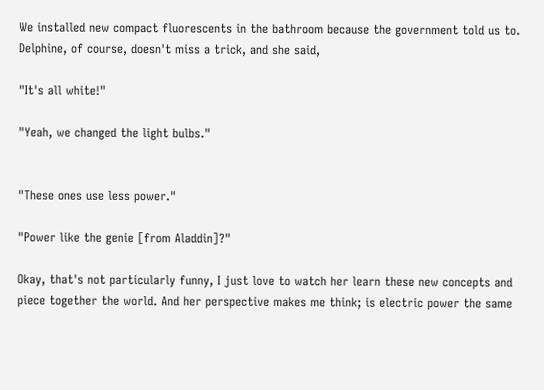We installed new compact fluorescents in the bathroom because the government told us to. Delphine, of course, doesn't miss a trick, and she said,

"It's all white!"

"Yeah, we changed the light bulbs."


"These ones use less power."

"Power like the genie [from Aladdin]?"

Okay, that's not particularly funny, I just love to watch her learn these new concepts and piece together the world. And her perspective makes me think; is electric power the same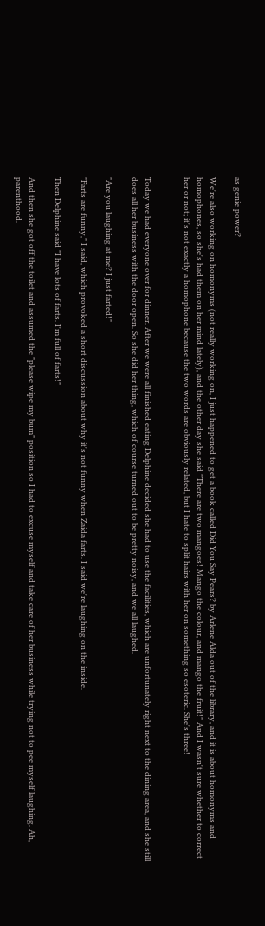as genie power?

We're also working on homonyms (not really working on, I just happened to get a book called Did You Say Pears? by Arlene Alda out of the library, and it is about homonyms and homophones, so she's had them on her mind lately), and the other day she said "There are two mangoes! Mango the colour, and mango the fruit!" And I wasn't sure whether to correct her or not; it's not exactly a homophone because the two words are obviously related, but I hate to split hairs with her on something so esoteric. She's three!


Today we had everyone over for dinner. After we were all finished eating Delphine decided she had to use the facilities, which are unfortunately right next to the dining area, and she still does all her business with the door open. So she did her thing, which of course turned out to be pretty noisy, and we all laughed.

"Are you laughing at me? I just farted!"

"Farts are funny," I said, which provoked a short discussion about why it's not funny when Zaida farts. I said we're laughing on the inside.

Then Delphine said "I have lots of farts. I'm full of farts!"

And then she got off the toilet and assumed the "please wipe my bum" position so I had to excuse myself and take care of her business while trying not to pee myself laughing. Ah, parenthood.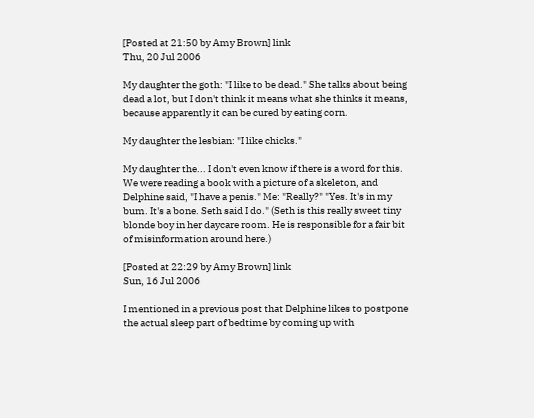[Posted at 21:50 by Amy Brown] link
Thu, 20 Jul 2006

My daughter the goth: "I like to be dead." She talks about being dead a lot, but I don't think it means what she thinks it means, because apparently it can be cured by eating corn.

My daughter the lesbian: "I like chicks."

My daughter the... I don't even know if there is a word for this. We were reading a book with a picture of a skeleton, and Delphine said, "I have a penis." Me: "Really?" "Yes. It's in my bum. It's a bone. Seth said I do." (Seth is this really sweet tiny blonde boy in her daycare room. He is responsible for a fair bit of misinformation around here.)

[Posted at 22:29 by Amy Brown] link
Sun, 16 Jul 2006

I mentioned in a previous post that Delphine likes to postpone the actual sleep part of bedtime by coming up with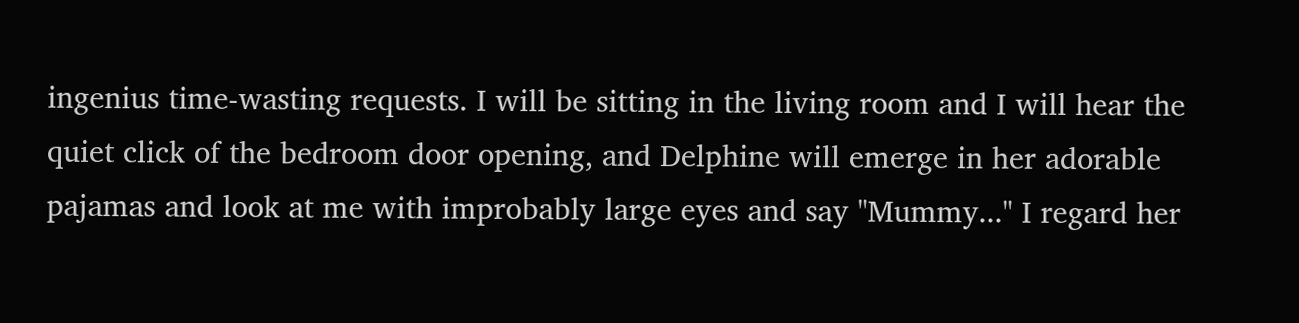ingenius time-wasting requests. I will be sitting in the living room and I will hear the quiet click of the bedroom door opening, and Delphine will emerge in her adorable pajamas and look at me with improbably large eyes and say "Mummy..." I regard her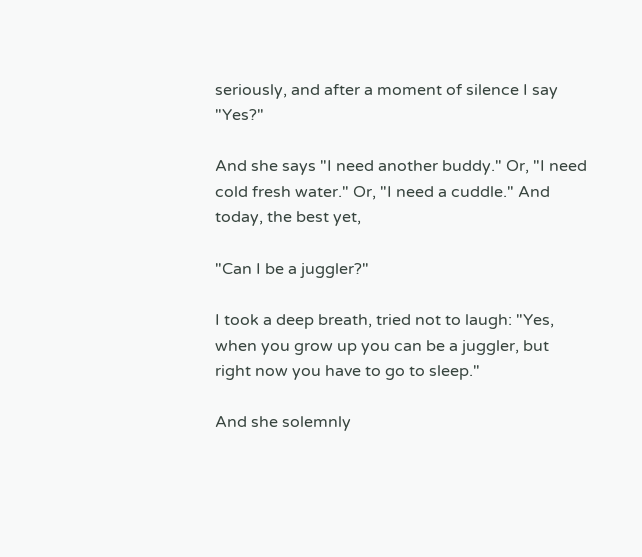seriously, and after a moment of silence I say "Yes?"

And she says "I need another buddy." Or, "I need cold fresh water." Or, "I need a cuddle." And today, the best yet,

"Can I be a juggler?"

I took a deep breath, tried not to laugh: "Yes, when you grow up you can be a juggler, but right now you have to go to sleep."

And she solemnly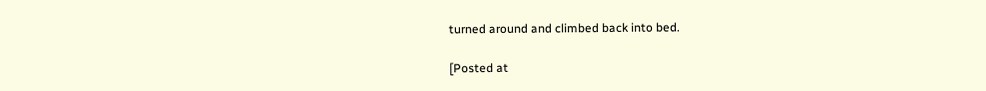turned around and climbed back into bed.

[Posted at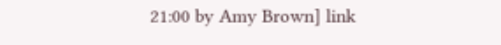21:00 by Amy Brown] link